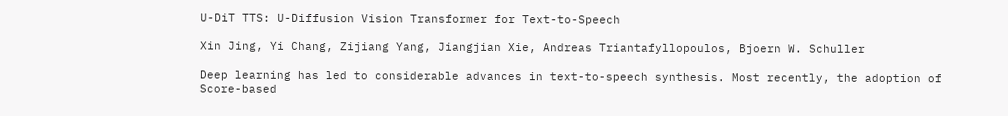U-DiT TTS: U-Diffusion Vision Transformer for Text-to-Speech

Xin Jing, Yi Chang, Zijiang Yang, Jiangjian Xie, Andreas Triantafyllopoulos, Bjoern W. Schuller

Deep learning has led to considerable advances in text-to-speech synthesis. Most recently, the adoption of Score-based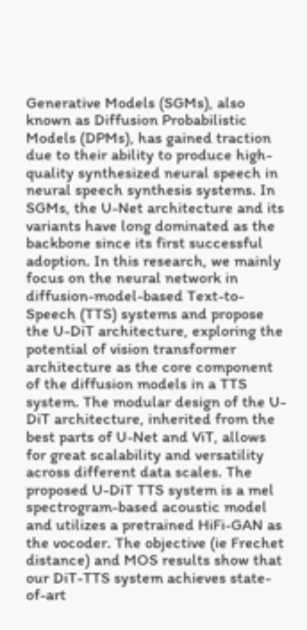Generative Models (SGMs), also known as Diffusion Probabilistic Models (DPMs), has gained traction due to their ability to produce high-quality synthesized neural speech in neural speech synthesis systems. In SGMs, the U-Net architecture and its variants have long dominated as the backbone since its first successful adoption. In this research, we mainly focus on the neural network in diffusion-model-based Text-to-Speech (TTS) systems and propose the U-DiT architecture, exploring the potential of vision transformer architecture as the core component of the diffusion models in a TTS system. The modular design of the U-DiT architecture, inherited from the best parts of U-Net and ViT, allows for great scalability and versatility across different data scales. The proposed U-DiT TTS system is a mel spectrogram-based acoustic model and utilizes a pretrained HiFi-GAN as the vocoder. The objective (ie Frechet distance) and MOS results show that our DiT-TTS system achieves state-of-art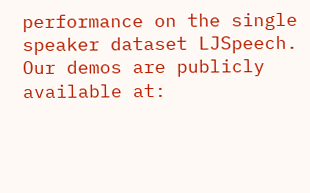performance on the single speaker dataset LJSpeech. Our demos are publicly available at: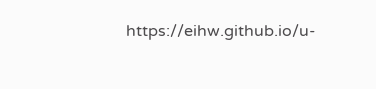https://eihw.github.io/u-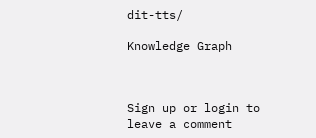dit-tts/

Knowledge Graph



Sign up or login to leave a comment